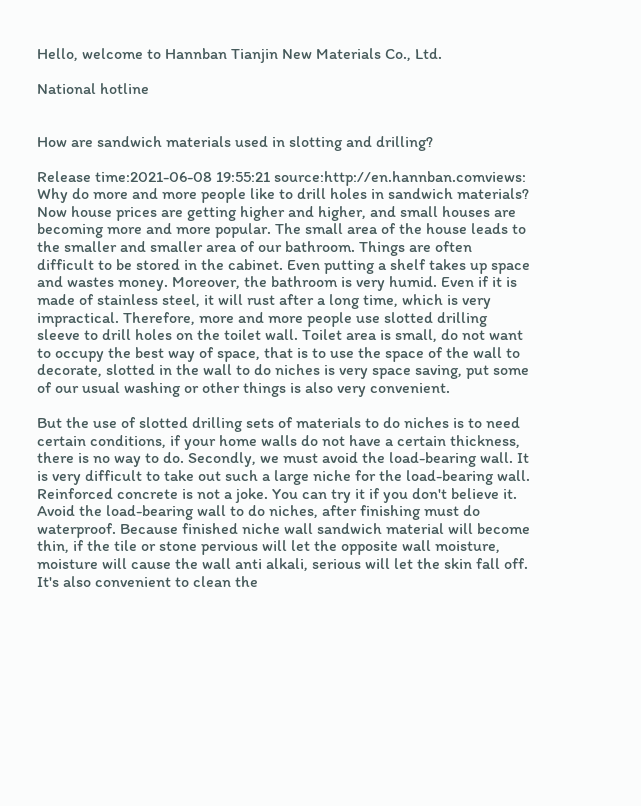Hello, welcome to Hannban Tianjin New Materials Co., Ltd.

National hotline


How are sandwich materials used in slotting and drilling?

Release time:2021-06-08 19:55:21 source:http://en.hannban.comviews:
Why do more and more people like to drill holes in sandwich materials?
Now house prices are getting higher and higher, and small houses are becoming more and more popular. The small area of the house leads to the smaller and smaller area of our bathroom. Things are often difficult to be stored in the cabinet. Even putting a shelf takes up space and wastes money. Moreover, the bathroom is very humid. Even if it is made of stainless steel, it will rust after a long time, which is very impractical. Therefore, more and more people use slotted drilling sleeve to drill holes on the toilet wall. Toilet area is small, do not want to occupy the best way of space, that is to use the space of the wall to decorate, slotted in the wall to do niches is very space saving, put some of our usual washing or other things is also very convenient.

But the use of slotted drilling sets of materials to do niches is to need certain conditions, if your home walls do not have a certain thickness, there is no way to do. Secondly, we must avoid the load-bearing wall. It is very difficult to take out such a large niche for the load-bearing wall. Reinforced concrete is not a joke. You can try it if you don't believe it. Avoid the load-bearing wall to do niches, after finishing must do waterproof. Because finished niche wall sandwich material will become thin, if the tile or stone pervious will let the opposite wall moisture, moisture will cause the wall anti alkali, serious will let the skin fall off. It's also convenient to clean the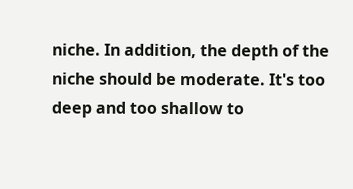niche. In addition, the depth of the niche should be moderate. It's too deep and too shallow to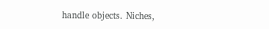handle objects. Niches,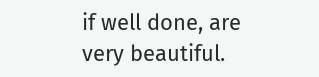if well done, are very beautiful.